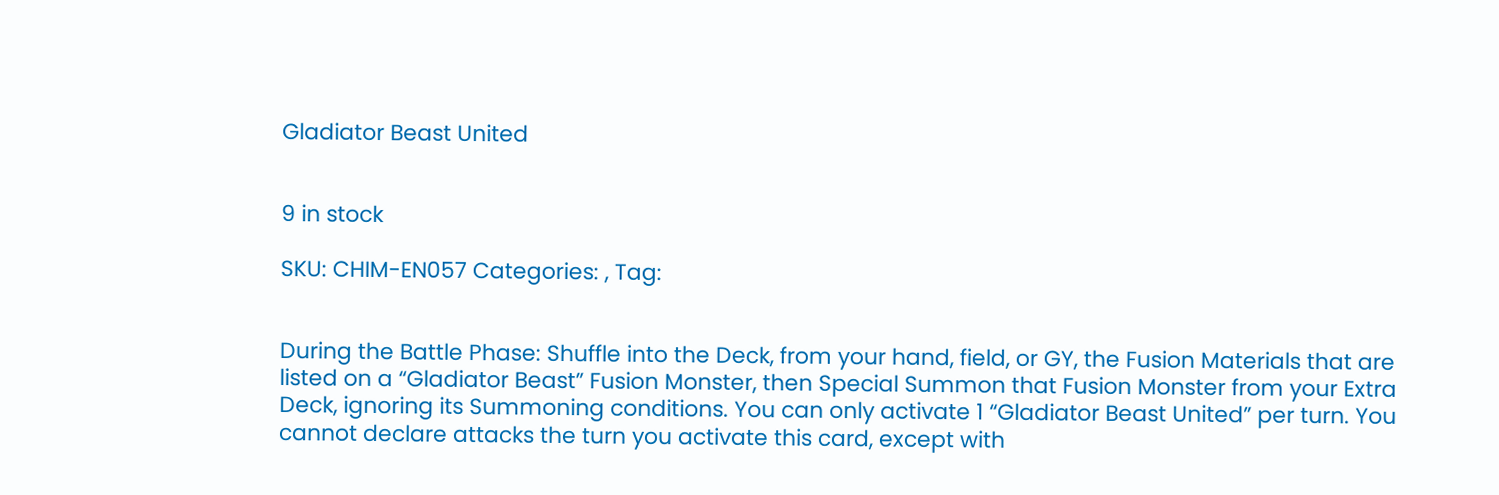Gladiator Beast United


9 in stock

SKU: CHIM-EN057 Categories: , Tag:


During the Battle Phase: Shuffle into the Deck, from your hand, field, or GY, the Fusion Materials that are listed on a “Gladiator Beast” Fusion Monster, then Special Summon that Fusion Monster from your Extra Deck, ignoring its Summoning conditions. You can only activate 1 “Gladiator Beast United” per turn. You cannot declare attacks the turn you activate this card, except with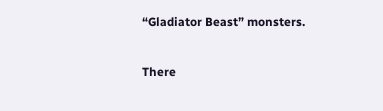“Gladiator Beast” monsters.


There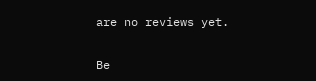are no reviews yet.

Be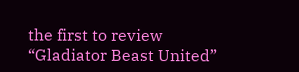the first to review “Gladiator Beast United”